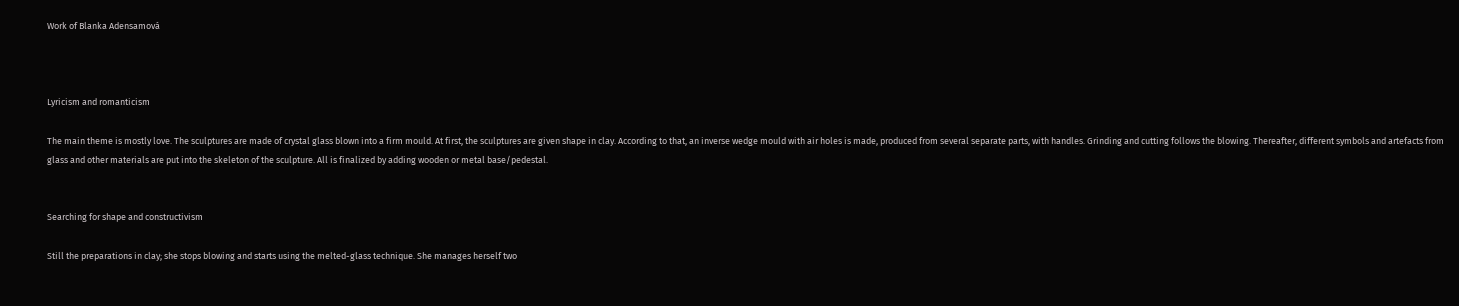Work of Blanka Adensamová



Lyricism and romanticism

The main theme is mostly love. The sculptures are made of crystal glass blown into a firm mould. At first, the sculptures are given shape in clay. According to that, an inverse wedge mould with air holes is made, produced from several separate parts, with handles. Grinding and cutting follows the blowing. Thereafter, different symbols and artefacts from glass and other materials are put into the skeleton of the sculpture. All is finalized by adding wooden or metal base/pedestal.


Searching for shape and constructivism

Still the preparations in clay; she stops blowing and starts using the melted-glass technique. She manages herself two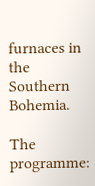furnaces in the Southern Bohemia.

The programme: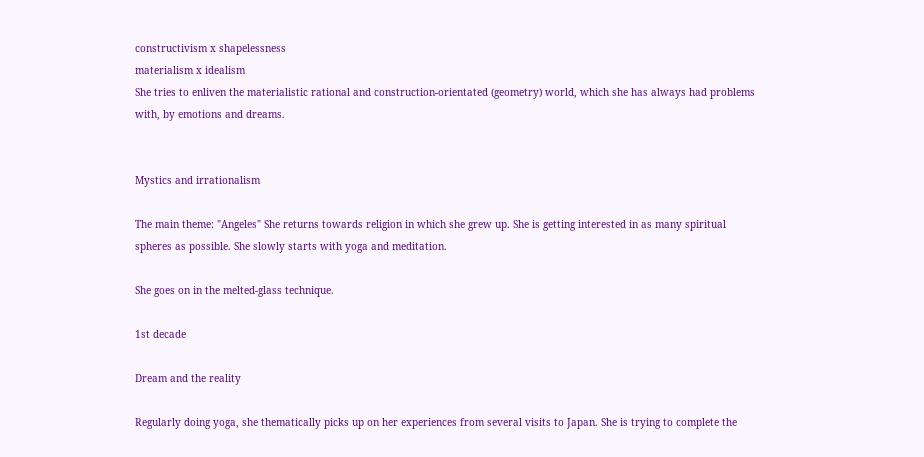constructivism x shapelessness
materialism x idealism
She tries to enliven the materialistic rational and construction-orientated (geometry) world, which she has always had problems with, by emotions and dreams.


Mystics and irrationalism

The main theme: "Angeles" She returns towards religion in which she grew up. She is getting interested in as many spiritual spheres as possible. She slowly starts with yoga and meditation.

She goes on in the melted-glass technique.

1st decade

Dream and the reality

Regularly doing yoga, she thematically picks up on her experiences from several visits to Japan. She is trying to complete the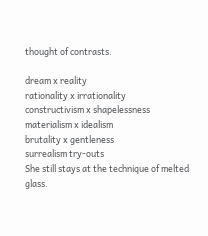thought of contrasts.

dream x reality
rationality x irrationality
constructivism x shapelessness
materialism x idealism
brutality x gentleness
surrealism try-outs
She still stays at the technique of melted glass.